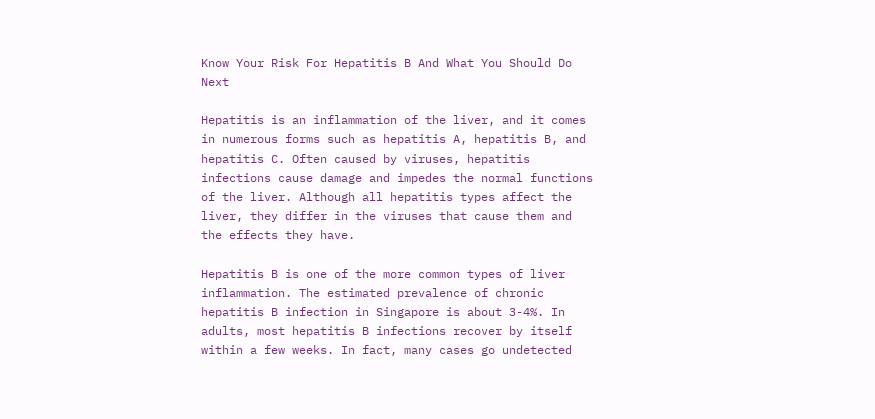Know Your Risk For Hepatitis B And What You Should Do Next

Hepatitis is an inflammation of the liver, and it comes in numerous forms such as hepatitis A, hepatitis B, and hepatitis C. Often caused by viruses, hepatitis infections cause damage and impedes the normal functions of the liver. Although all hepatitis types affect the liver, they differ in the viruses that cause them and the effects they have.

Hepatitis B is one of the more common types of liver inflammation. The estimated prevalence of chronic hepatitis B infection in Singapore is about 3-4%. In adults, most hepatitis B infections recover by itself within a few weeks. In fact, many cases go undetected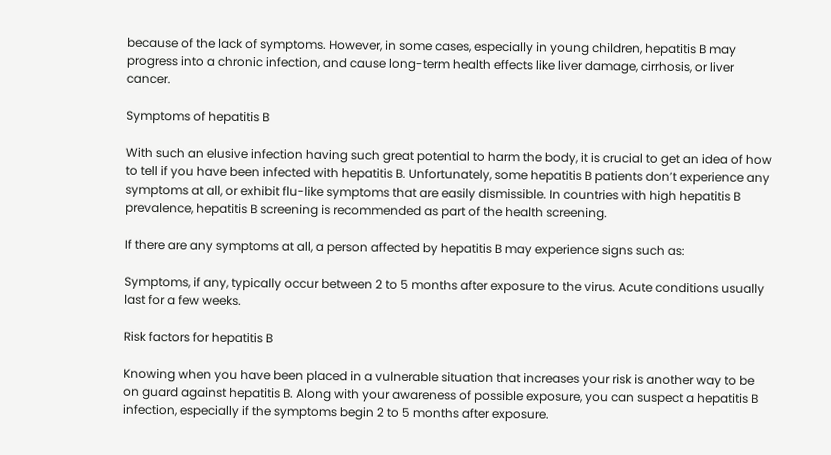because of the lack of symptoms. However, in some cases, especially in young children, hepatitis B may progress into a chronic infection, and cause long-term health effects like liver damage, cirrhosis, or liver cancer.

Symptoms of hepatitis B

With such an elusive infection having such great potential to harm the body, it is crucial to get an idea of how to tell if you have been infected with hepatitis B. Unfortunately, some hepatitis B patients don’t experience any symptoms at all, or exhibit flu-like symptoms that are easily dismissible. In countries with high hepatitis B prevalence, hepatitis B screening is recommended as part of the health screening.

If there are any symptoms at all, a person affected by hepatitis B may experience signs such as:

Symptoms, if any, typically occur between 2 to 5 months after exposure to the virus. Acute conditions usually last for a few weeks.

Risk factors for hepatitis B

Knowing when you have been placed in a vulnerable situation that increases your risk is another way to be on guard against hepatitis B. Along with your awareness of possible exposure, you can suspect a hepatitis B infection, especially if the symptoms begin 2 to 5 months after exposure.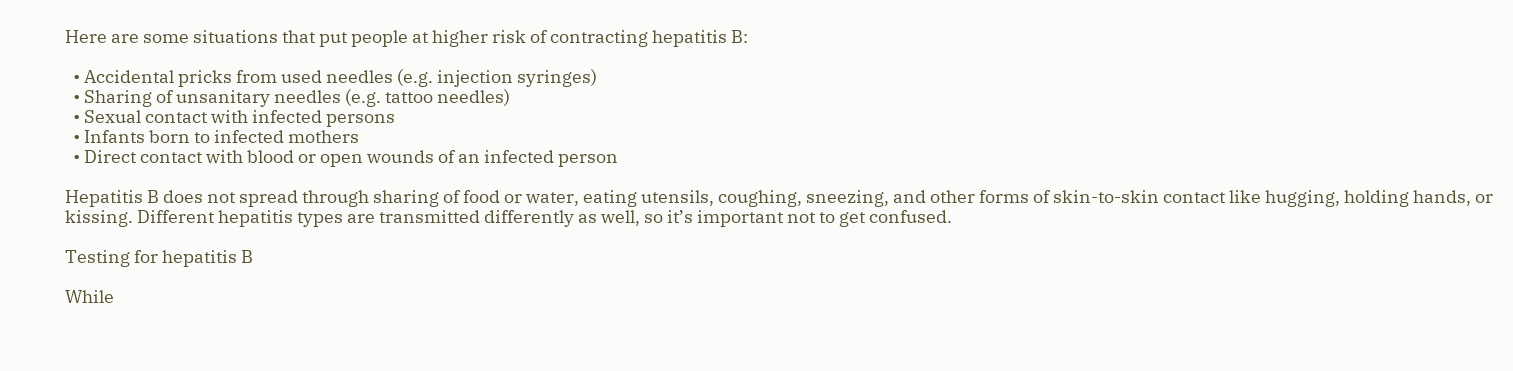Here are some situations that put people at higher risk of contracting hepatitis B:

  • Accidental pricks from used needles (e.g. injection syringes)
  • Sharing of unsanitary needles (e.g. tattoo needles)
  • Sexual contact with infected persons
  • Infants born to infected mothers
  • Direct contact with blood or open wounds of an infected person

Hepatitis B does not spread through sharing of food or water, eating utensils, coughing, sneezing, and other forms of skin-to-skin contact like hugging, holding hands, or kissing. Different hepatitis types are transmitted differently as well, so it’s important not to get confused.

Testing for hepatitis B

While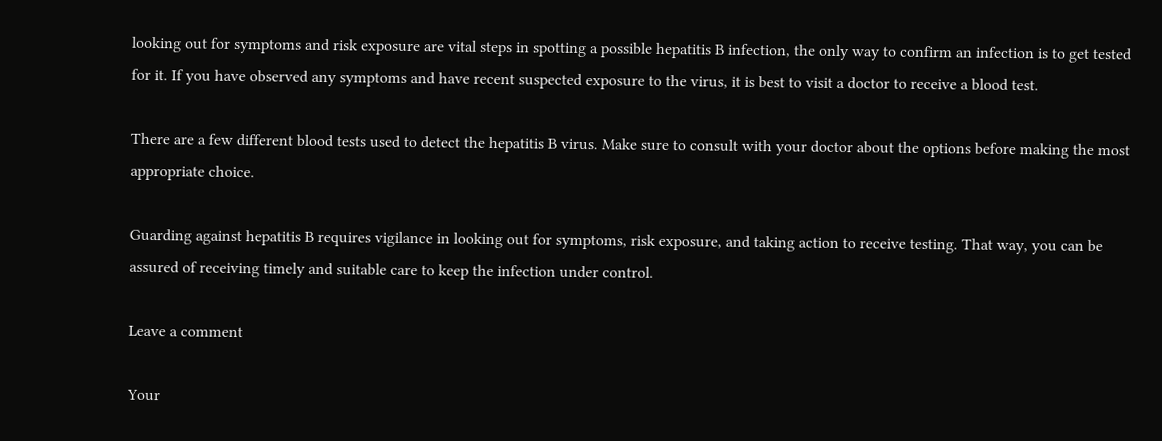looking out for symptoms and risk exposure are vital steps in spotting a possible hepatitis B infection, the only way to confirm an infection is to get tested for it. If you have observed any symptoms and have recent suspected exposure to the virus, it is best to visit a doctor to receive a blood test.

There are a few different blood tests used to detect the hepatitis B virus. Make sure to consult with your doctor about the options before making the most appropriate choice.

Guarding against hepatitis B requires vigilance in looking out for symptoms, risk exposure, and taking action to receive testing. That way, you can be assured of receiving timely and suitable care to keep the infection under control.

Leave a comment

Your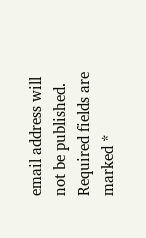email address will not be published. Required fields are marked *